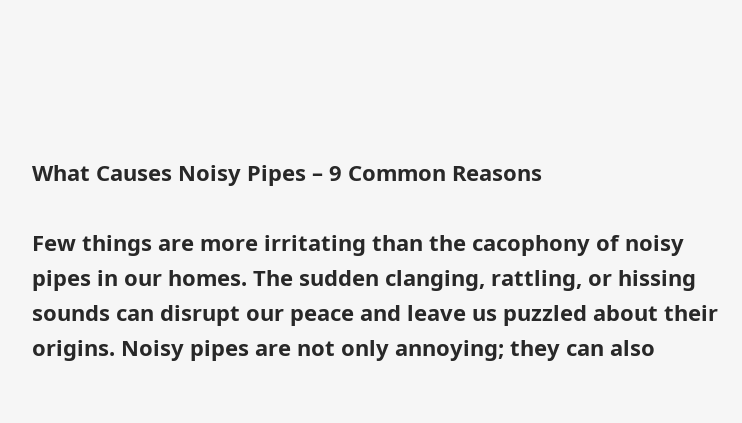What Causes Noisy Pipes – 9 Common Reasons

Few things are more irritating than the cacophony of noisy pipes in our homes. The sudden clanging, rattling, or hissing sounds can disrupt our peace and leave us puzzled about their origins. Noisy pipes are not only annoying; they can also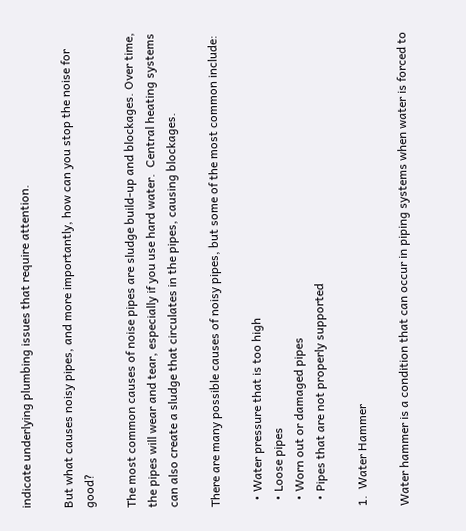indicate underlying plumbing issues that require attention.

But what causes noisy pipes, and more importantly, how can you stop the noise for good?

The most common causes of noise pipes are sludge build-up and blockages. Over time, the pipes will wear and tear, especially if you use hard water.  Central heating systems can also create a sludge that circulates in the pipes, causing blockages.

There are many possible causes of noisy pipes, but some of the most common include:

  • Water pressure that is too high
  • Loose pipes
  • Worn out or damaged pipes
  • Pipes that are not properly supported

1.  Water Hammer

Water hammer is a condition that can occur in piping systems when water is forced to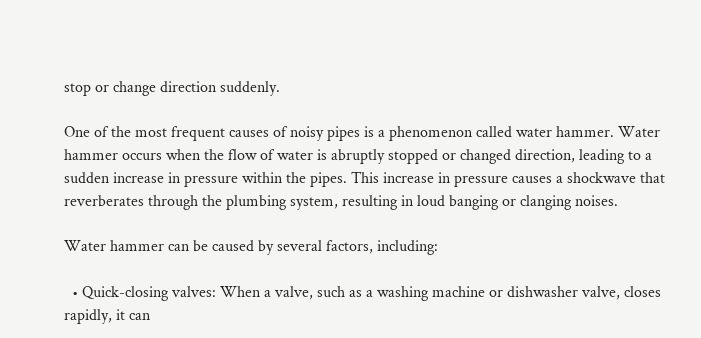stop or change direction suddenly.

One of the most frequent causes of noisy pipes is a phenomenon called water hammer. Water hammer occurs when the flow of water is abruptly stopped or changed direction, leading to a sudden increase in pressure within the pipes. This increase in pressure causes a shockwave that reverberates through the plumbing system, resulting in loud banging or clanging noises.

Water hammer can be caused by several factors, including:

  • Quick-closing valves: When a valve, such as a washing machine or dishwasher valve, closes rapidly, it can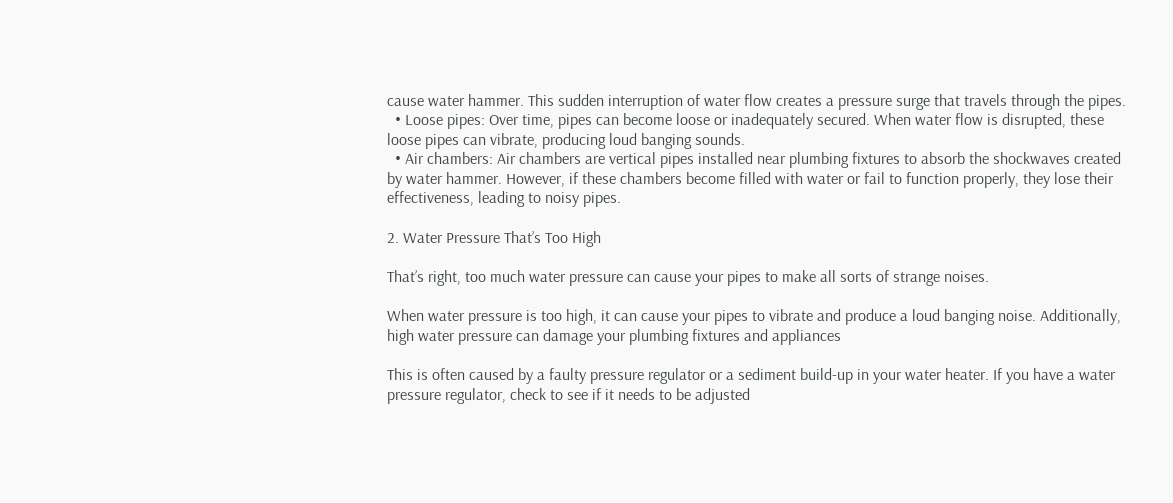cause water hammer. This sudden interruption of water flow creates a pressure surge that travels through the pipes.
  • Loose pipes: Over time, pipes can become loose or inadequately secured. When water flow is disrupted, these loose pipes can vibrate, producing loud banging sounds.
  • Air chambers: Air chambers are vertical pipes installed near plumbing fixtures to absorb the shockwaves created by water hammer. However, if these chambers become filled with water or fail to function properly, they lose their effectiveness, leading to noisy pipes.

2. Water Pressure That’s Too High

That’s right, too much water pressure can cause your pipes to make all sorts of strange noises.

When water pressure is too high, it can cause your pipes to vibrate and produce a loud banging noise. Additionally, high water pressure can damage your plumbing fixtures and appliances

This is often caused by a faulty pressure regulator or a sediment build-up in your water heater. If you have a water pressure regulator, check to see if it needs to be adjusted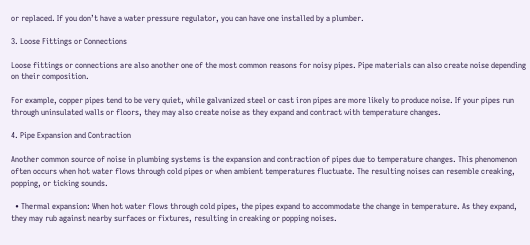or replaced. If you don’t have a water pressure regulator, you can have one installed by a plumber.

3. Loose Fittings or Connections

Loose fittings or connections are also another one of the most common reasons for noisy pipes. Pipe materials can also create noise depending on their composition.

For example, copper pipes tend to be very quiet, while galvanized steel or cast iron pipes are more likely to produce noise. If your pipes run through uninsulated walls or floors, they may also create noise as they expand and contract with temperature changes.

4. Pipe Expansion and Contraction

Another common source of noise in plumbing systems is the expansion and contraction of pipes due to temperature changes. This phenomenon often occurs when hot water flows through cold pipes or when ambient temperatures fluctuate. The resulting noises can resemble creaking, popping, or ticking sounds.

  • Thermal expansion: When hot water flows through cold pipes, the pipes expand to accommodate the change in temperature. As they expand, they may rub against nearby surfaces or fixtures, resulting in creaking or popping noises.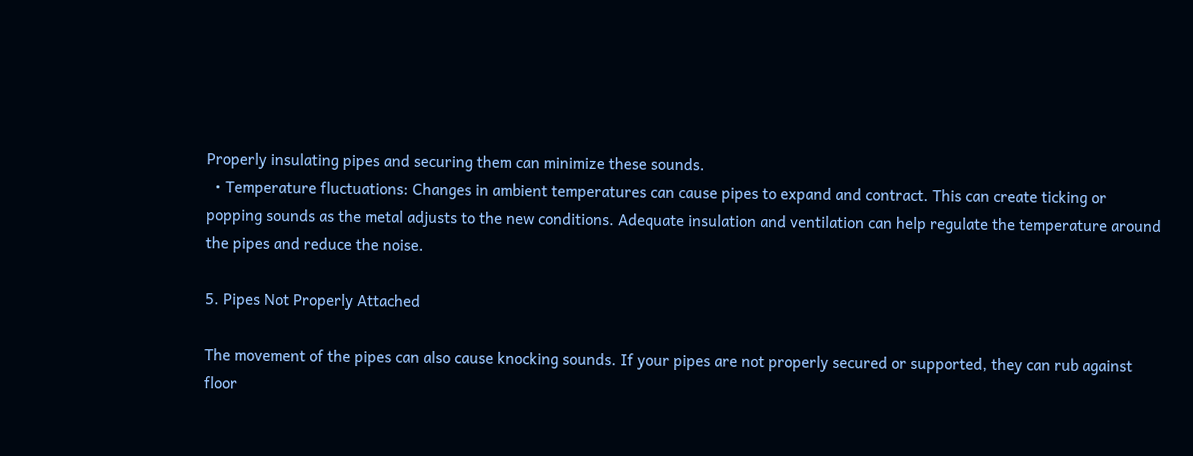Properly insulating pipes and securing them can minimize these sounds.
  • Temperature fluctuations: Changes in ambient temperatures can cause pipes to expand and contract. This can create ticking or popping sounds as the metal adjusts to the new conditions. Adequate insulation and ventilation can help regulate the temperature around the pipes and reduce the noise.

5. Pipes Not Properly Attached

The movement of the pipes can also cause knocking sounds. If your pipes are not properly secured or supported, they can rub against floor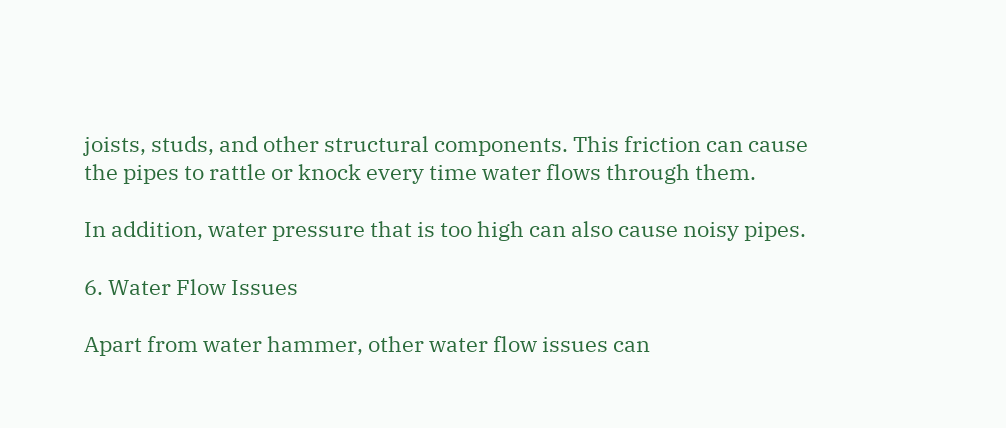joists, studs, and other structural components. This friction can cause the pipes to rattle or knock every time water flows through them.

In addition, water pressure that is too high can also cause noisy pipes.

6. Water Flow Issues

Apart from water hammer, other water flow issues can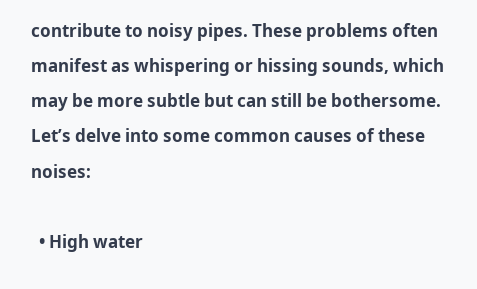contribute to noisy pipes. These problems often manifest as whispering or hissing sounds, which may be more subtle but can still be bothersome. Let’s delve into some common causes of these noises:

  • High water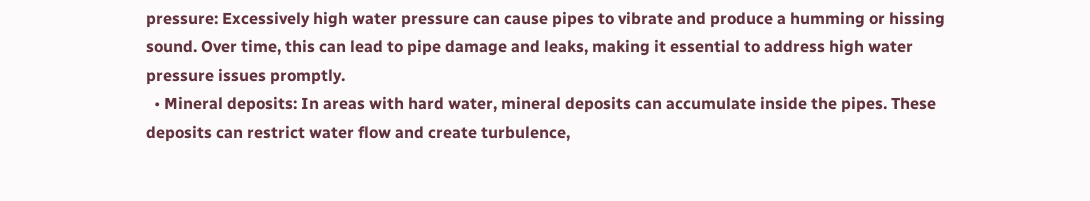pressure: Excessively high water pressure can cause pipes to vibrate and produce a humming or hissing sound. Over time, this can lead to pipe damage and leaks, making it essential to address high water pressure issues promptly.
  • Mineral deposits: In areas with hard water, mineral deposits can accumulate inside the pipes. These deposits can restrict water flow and create turbulence,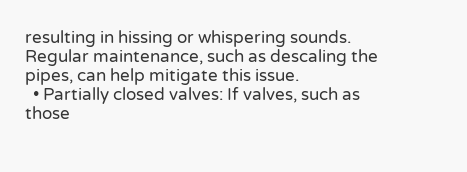resulting in hissing or whispering sounds. Regular maintenance, such as descaling the pipes, can help mitigate this issue.
  • Partially closed valves: If valves, such as those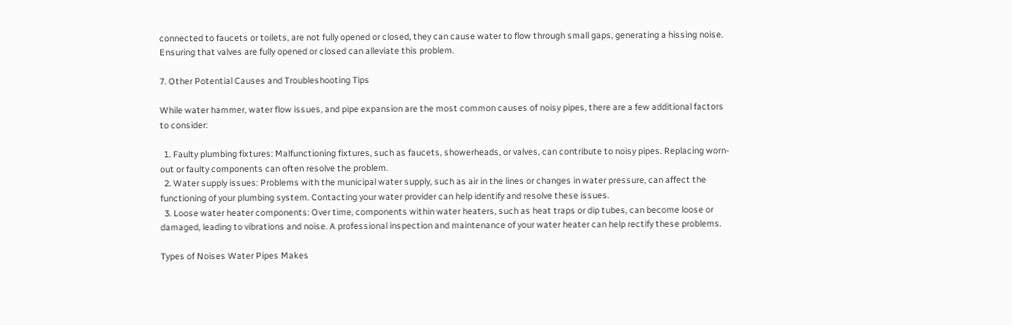connected to faucets or toilets, are not fully opened or closed, they can cause water to flow through small gaps, generating a hissing noise. Ensuring that valves are fully opened or closed can alleviate this problem.

7. Other Potential Causes and Troubleshooting Tips

While water hammer, water flow issues, and pipe expansion are the most common causes of noisy pipes, there are a few additional factors to consider:

  1. Faulty plumbing fixtures: Malfunctioning fixtures, such as faucets, showerheads, or valves, can contribute to noisy pipes. Replacing worn-out or faulty components can often resolve the problem.
  2. Water supply issues: Problems with the municipal water supply, such as air in the lines or changes in water pressure, can affect the functioning of your plumbing system. Contacting your water provider can help identify and resolve these issues.
  3. Loose water heater components: Over time, components within water heaters, such as heat traps or dip tubes, can become loose or damaged, leading to vibrations and noise. A professional inspection and maintenance of your water heater can help rectify these problems.

Types of Noises Water Pipes Makes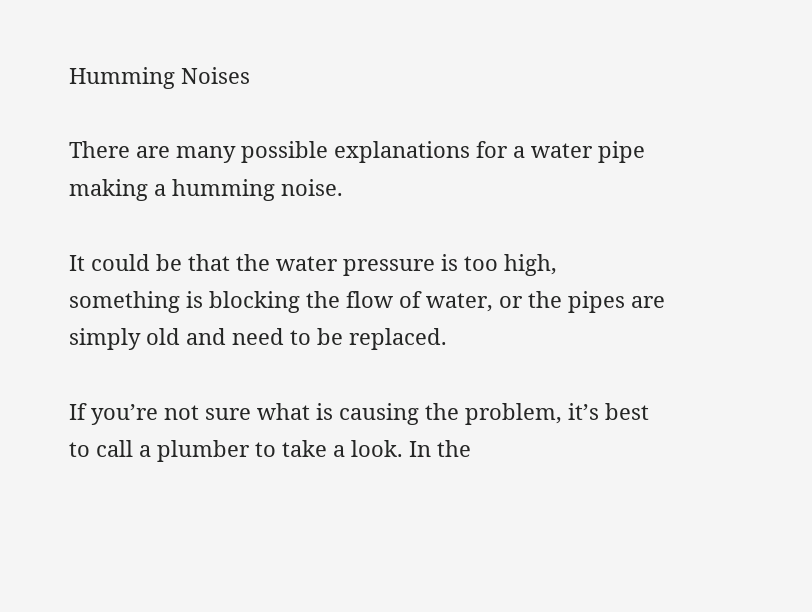Humming Noises

There are many possible explanations for a water pipe making a humming noise.

It could be that the water pressure is too high, something is blocking the flow of water, or the pipes are simply old and need to be replaced.

If you’re not sure what is causing the problem, it’s best to call a plumber to take a look. In the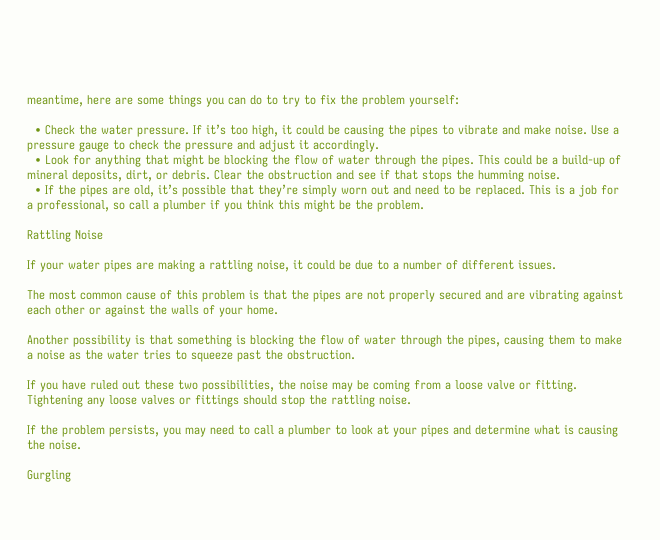meantime, here are some things you can do to try to fix the problem yourself:

  • Check the water pressure. If it’s too high, it could be causing the pipes to vibrate and make noise. Use a pressure gauge to check the pressure and adjust it accordingly.
  • Look for anything that might be blocking the flow of water through the pipes. This could be a build-up of mineral deposits, dirt, or debris. Clear the obstruction and see if that stops the humming noise.
  • If the pipes are old, it’s possible that they’re simply worn out and need to be replaced. This is a job for a professional, so call a plumber if you think this might be the problem.

Rattling Noise

If your water pipes are making a rattling noise, it could be due to a number of different issues.

The most common cause of this problem is that the pipes are not properly secured and are vibrating against each other or against the walls of your home.

Another possibility is that something is blocking the flow of water through the pipes, causing them to make a noise as the water tries to squeeze past the obstruction.

If you have ruled out these two possibilities, the noise may be coming from a loose valve or fitting. Tightening any loose valves or fittings should stop the rattling noise.

If the problem persists, you may need to call a plumber to look at your pipes and determine what is causing the noise.

Gurgling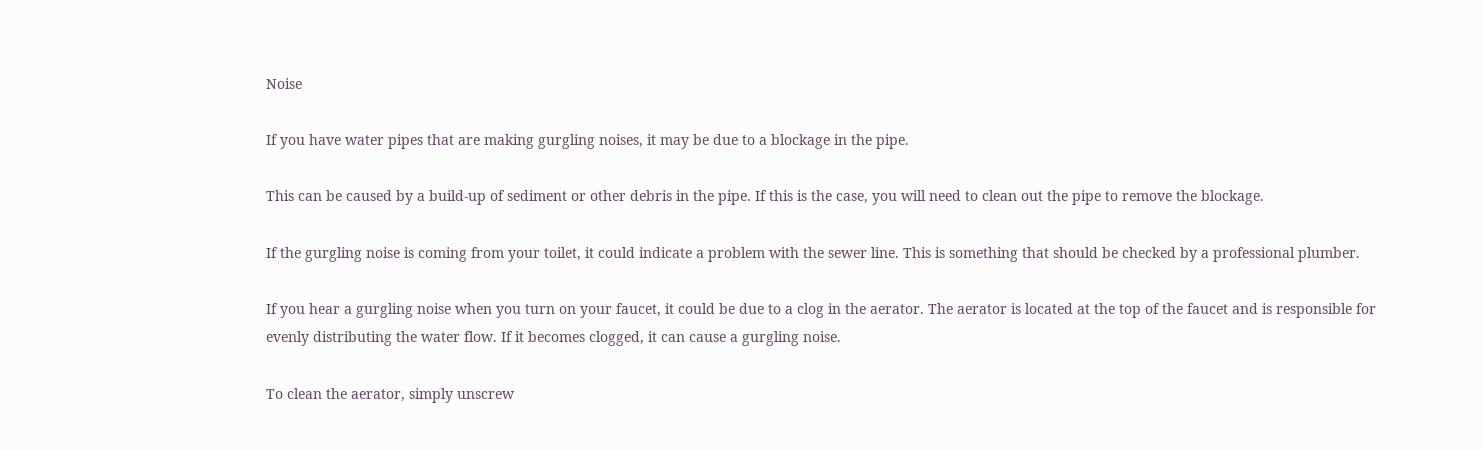Noise

If you have water pipes that are making gurgling noises, it may be due to a blockage in the pipe.

This can be caused by a build-up of sediment or other debris in the pipe. If this is the case, you will need to clean out the pipe to remove the blockage.

If the gurgling noise is coming from your toilet, it could indicate a problem with the sewer line. This is something that should be checked by a professional plumber.

If you hear a gurgling noise when you turn on your faucet, it could be due to a clog in the aerator. The aerator is located at the top of the faucet and is responsible for evenly distributing the water flow. If it becomes clogged, it can cause a gurgling noise.

To clean the aerator, simply unscrew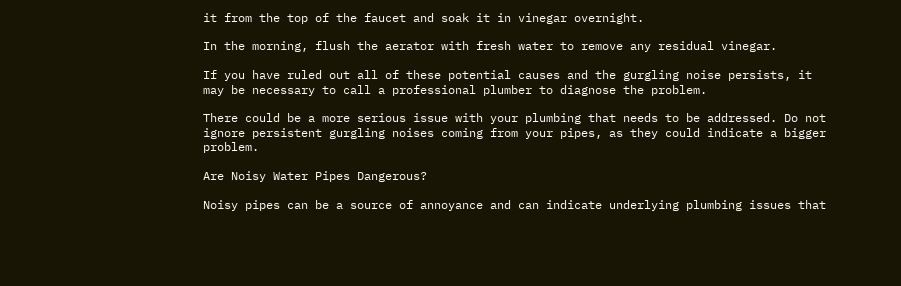it from the top of the faucet and soak it in vinegar overnight.

In the morning, flush the aerator with fresh water to remove any residual vinegar.

If you have ruled out all of these potential causes and the gurgling noise persists, it may be necessary to call a professional plumber to diagnose the problem.

There could be a more serious issue with your plumbing that needs to be addressed. Do not ignore persistent gurgling noises coming from your pipes, as they could indicate a bigger problem.

Are Noisy Water Pipes Dangerous?

Noisy pipes can be a source of annoyance and can indicate underlying plumbing issues that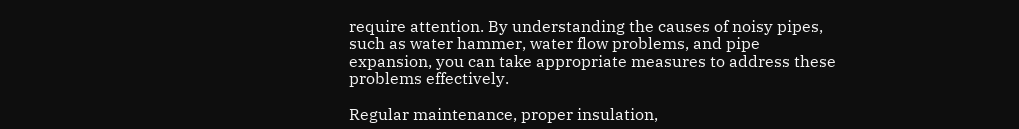require attention. By understanding the causes of noisy pipes, such as water hammer, water flow problems, and pipe expansion, you can take appropriate measures to address these problems effectively.

Regular maintenance, proper insulation,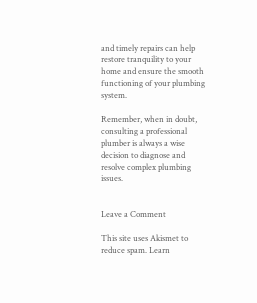and timely repairs can help restore tranquility to your home and ensure the smooth functioning of your plumbing system.

Remember, when in doubt, consulting a professional plumber is always a wise decision to diagnose and resolve complex plumbing issues.


Leave a Comment

This site uses Akismet to reduce spam. Learn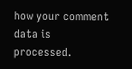how your comment data is processed.